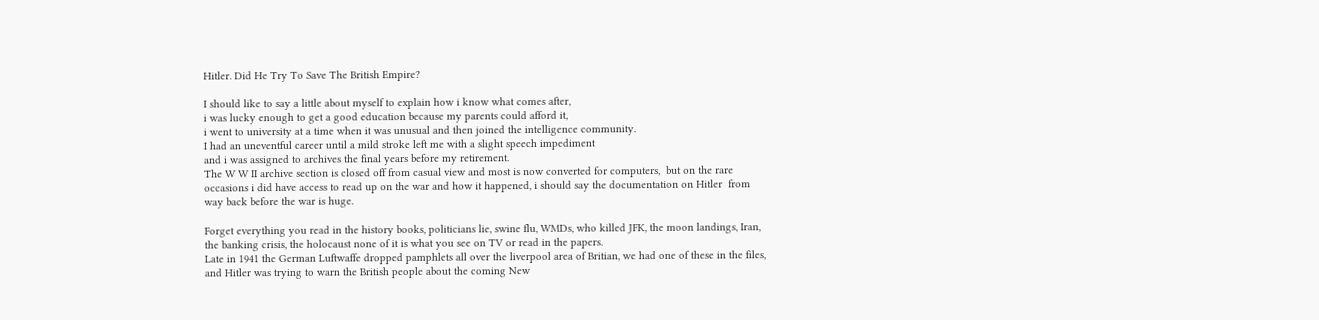Hitler. Did He Try To Save The British Empire?

I should like to say a little about myself to explain how i know what comes after,
i was lucky enough to get a good education because my parents could afford it,
i went to university at a time when it was unusual and then joined the intelligence community.
I had an uneventful career until a mild stroke left me with a slight speech impediment
and i was assigned to archives the final years before my retirement.
The W W II archive section is closed off from casual view and most is now converted for computers,  but on the rare occasions i did have access to read up on the war and how it happened, i should say the documentation on Hitler  from way back before the war is huge.

Forget everything you read in the history books, politicians lie, swine flu, WMDs, who killed JFK, the moon landings, Iran, the banking crisis, the holocaust none of it is what you see on TV or read in the papers.
Late in 1941 the German Luftwaffe dropped pamphlets all over the liverpool area of Britian, we had one of these in the files, and Hitler was trying to warn the British people about the coming New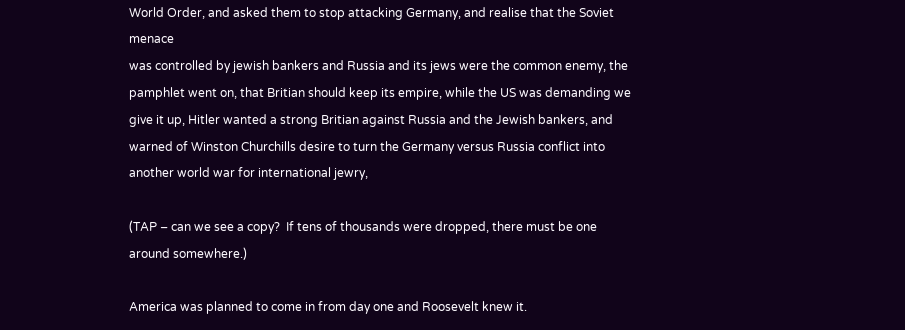World Order, and asked them to stop attacking Germany, and realise that the Soviet menace
was controlled by jewish bankers and Russia and its jews were the common enemy, the pamphlet went on, that Britian should keep its empire, while the US was demanding we give it up, Hitler wanted a strong Britian against Russia and the Jewish bankers, and warned of Winston Churchills desire to turn the Germany versus Russia conflict into another world war for international jewry,

(TAP – can we see a copy?  If tens of thousands were dropped, there must be one around somewhere.)

America was planned to come in from day one and Roosevelt knew it.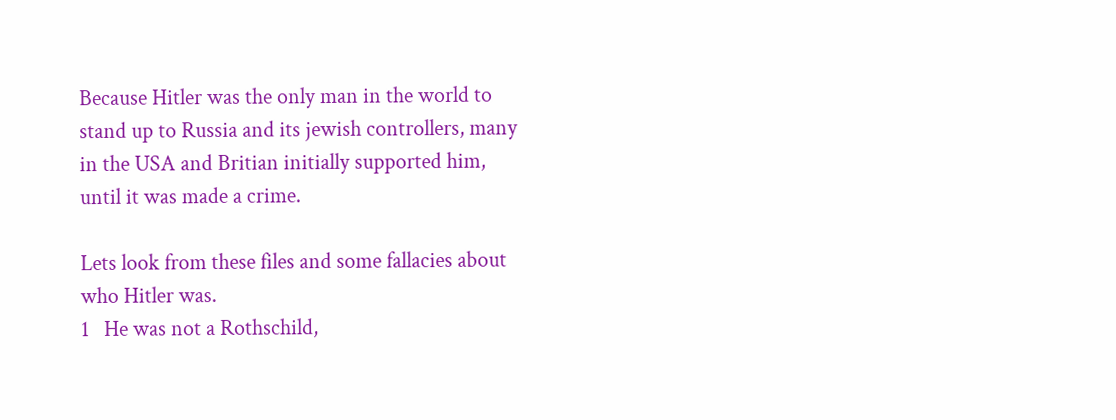Because Hitler was the only man in the world to stand up to Russia and its jewish controllers, many in the USA and Britian initially supported him, until it was made a crime.

Lets look from these files and some fallacies about who Hitler was.
1   He was not a Rothschild,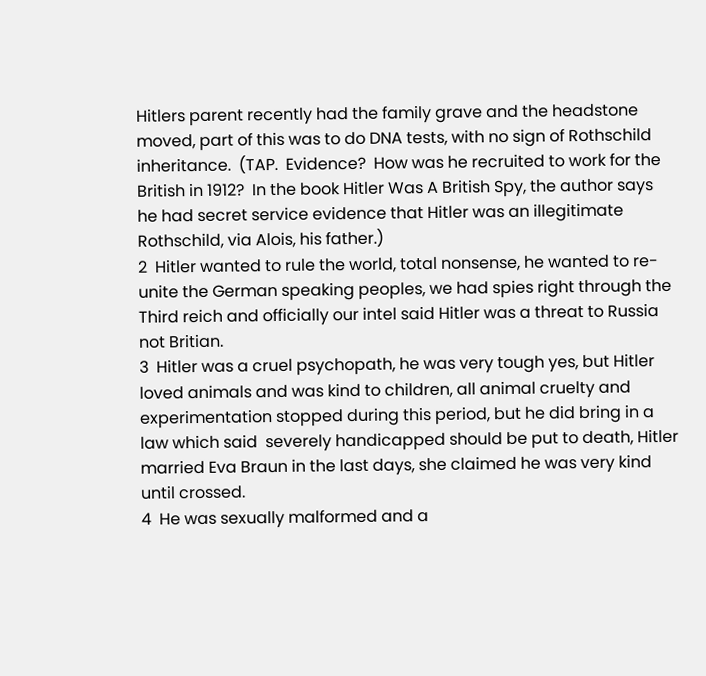Hitlers parent recently had the family grave and the headstone moved, part of this was to do DNA tests, with no sign of Rothschild inheritance.  (TAP.  Evidence?  How was he recruited to work for the British in 1912?  In the book Hitler Was A British Spy, the author says he had secret service evidence that Hitler was an illegitimate Rothschild, via Alois, his father.)
2  Hitler wanted to rule the world, total nonsense, he wanted to re-unite the German speaking peoples, we had spies right through the Third reich and officially our intel said Hitler was a threat to Russia not Britian.
3  Hitler was a cruel psychopath, he was very tough yes, but Hitler loved animals and was kind to children, all animal cruelty and experimentation stopped during this period, but he did bring in a law which said  severely handicapped should be put to death, Hitler married Eva Braun in the last days, she claimed he was very kind until crossed.
4  He was sexually malformed and a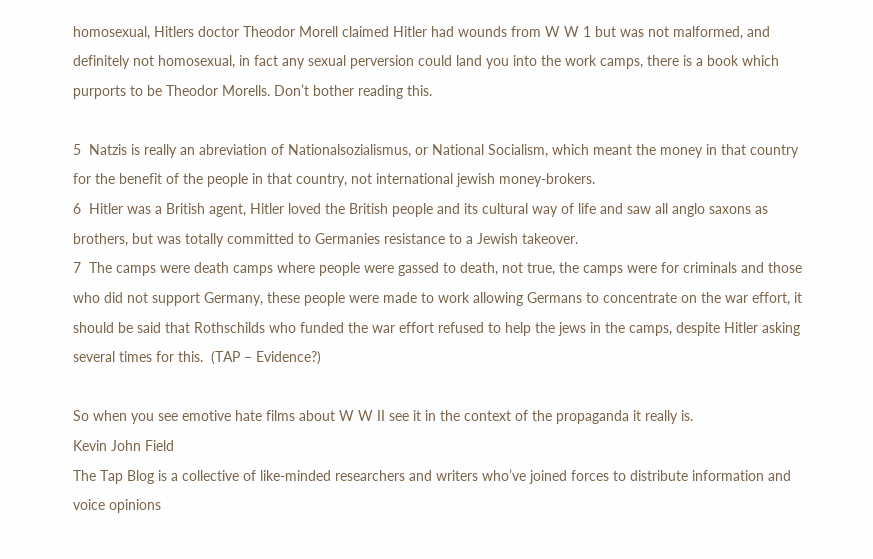homosexual, Hitlers doctor Theodor Morell claimed Hitler had wounds from W W 1 but was not malformed, and definitely not homosexual, in fact any sexual perversion could land you into the work camps, there is a book which purports to be Theodor Morells. Don’t bother reading this.

5  Natzis is really an abreviation of Nationalsozialismus, or National Socialism, which meant the money in that country for the benefit of the people in that country, not international jewish money-brokers.
6  Hitler was a British agent, Hitler loved the British people and its cultural way of life and saw all anglo saxons as brothers, but was totally committed to Germanies resistance to a Jewish takeover.
7  The camps were death camps where people were gassed to death, not true, the camps were for criminals and those who did not support Germany, these people were made to work allowing Germans to concentrate on the war effort, it should be said that Rothschilds who funded the war effort refused to help the jews in the camps, despite Hitler asking several times for this.  (TAP – Evidence?)

So when you see emotive hate films about W W II see it in the context of the propaganda it really is.
Kevin John Field
The Tap Blog is a collective of like-minded researchers and writers who’ve joined forces to distribute information and voice opinions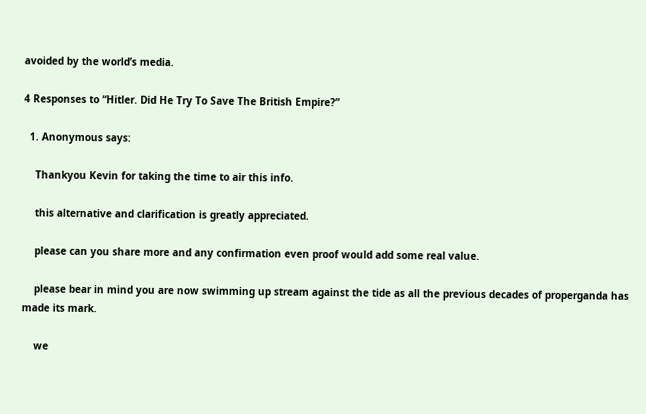avoided by the world’s media.

4 Responses to “Hitler. Did He Try To Save The British Empire?”

  1. Anonymous says:

    Thankyou Kevin for taking the time to air this info.

    this alternative and clarification is greatly appreciated.

    please can you share more and any confirmation even proof would add some real value.

    please bear in mind you are now swimming up stream against the tide as all the previous decades of properganda has made its mark.

    we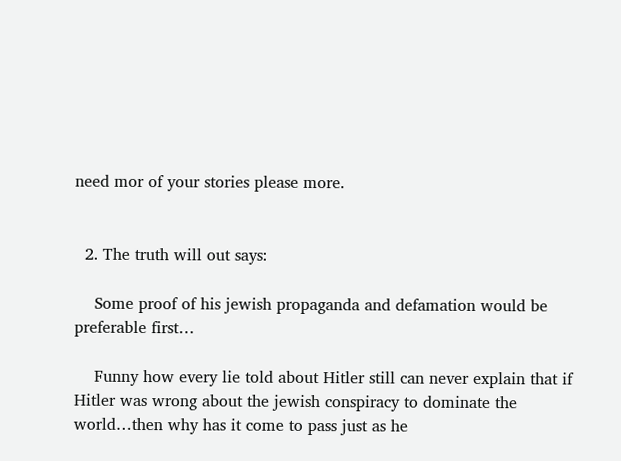need mor of your stories please more.


  2. The truth will out says:

    Some proof of his jewish propaganda and defamation would be preferable first…

    Funny how every lie told about Hitler still can never explain that if Hitler was wrong about the jewish conspiracy to dominate the world…then why has it come to pass just as he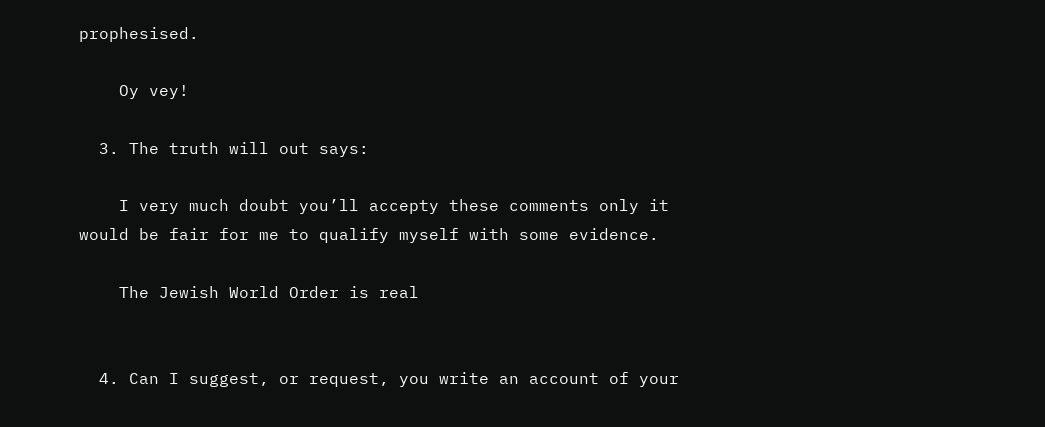prophesised.

    Oy vey!

  3. The truth will out says:

    I very much doubt you’ll accepty these comments only it would be fair for me to qualify myself with some evidence.

    The Jewish World Order is real


  4. Can I suggest, or request, you write an account of your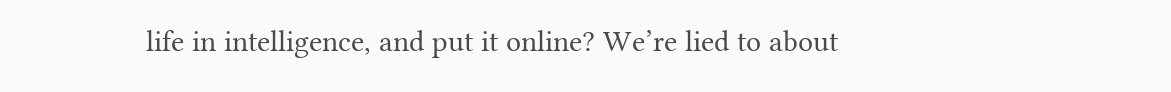life in intelligence, and put it online? We’re lied to about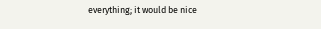everything; it would be nice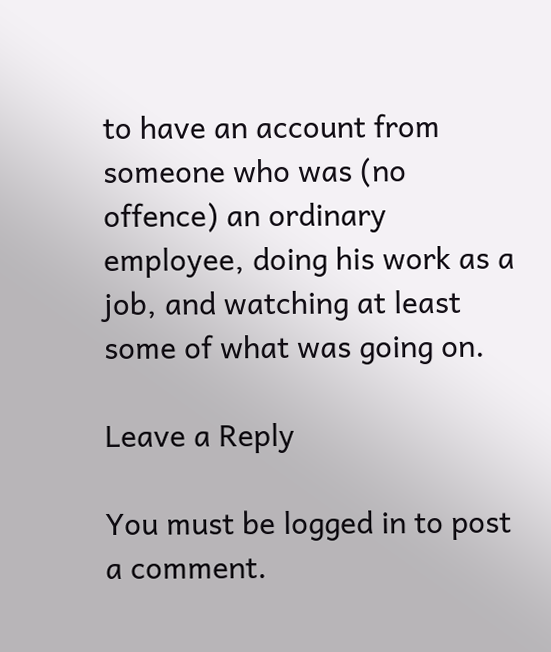to have an account from someone who was (no offence) an ordinary employee, doing his work as a job, and watching at least some of what was going on.

Leave a Reply

You must be logged in to post a comment.